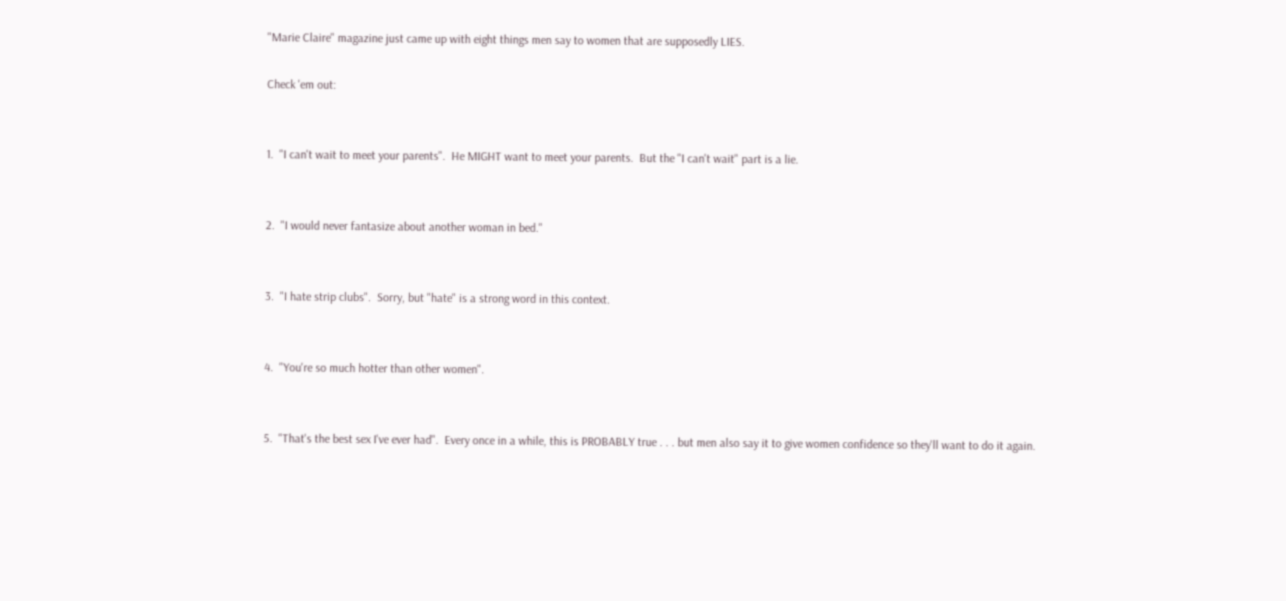"Marie Claire" magazine just came up with eight things men say to women that are supposedly LIES.

Check 'em out:


1.  "I can't wait to meet your parents".  He MIGHT want to meet your parents.  But the "I can't wait" part is a lie.


2.  "I would never fantasize about another woman in bed."


3.  "I hate strip clubs".  Sorry, but "hate" is a strong word in this context.


4.  "You're so much hotter than other women".


5.  "That's the best sex I've ever had".  Every once in a while, this is PROBABLY true . . . but men also say it to give women confidence so they'll want to do it again.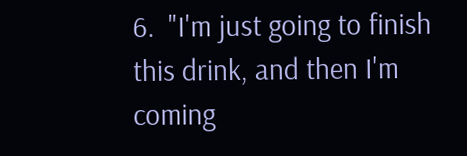6.  "I'm just going to finish this drink, and then I'm coming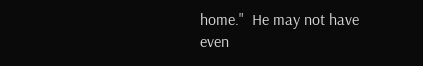home."  He may not have even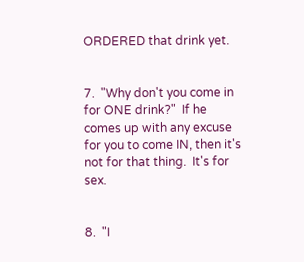ORDERED that drink yet.


7.  "Why don't you come in for ONE drink?"  If he comes up with any excuse for you to come IN, then it's not for that thing.  It's for sex.


8.  "I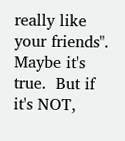really like your friends".  Maybe it's true.  But if it's NOT,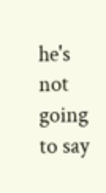he's not going to say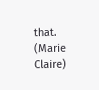that.  (Marie Claire)